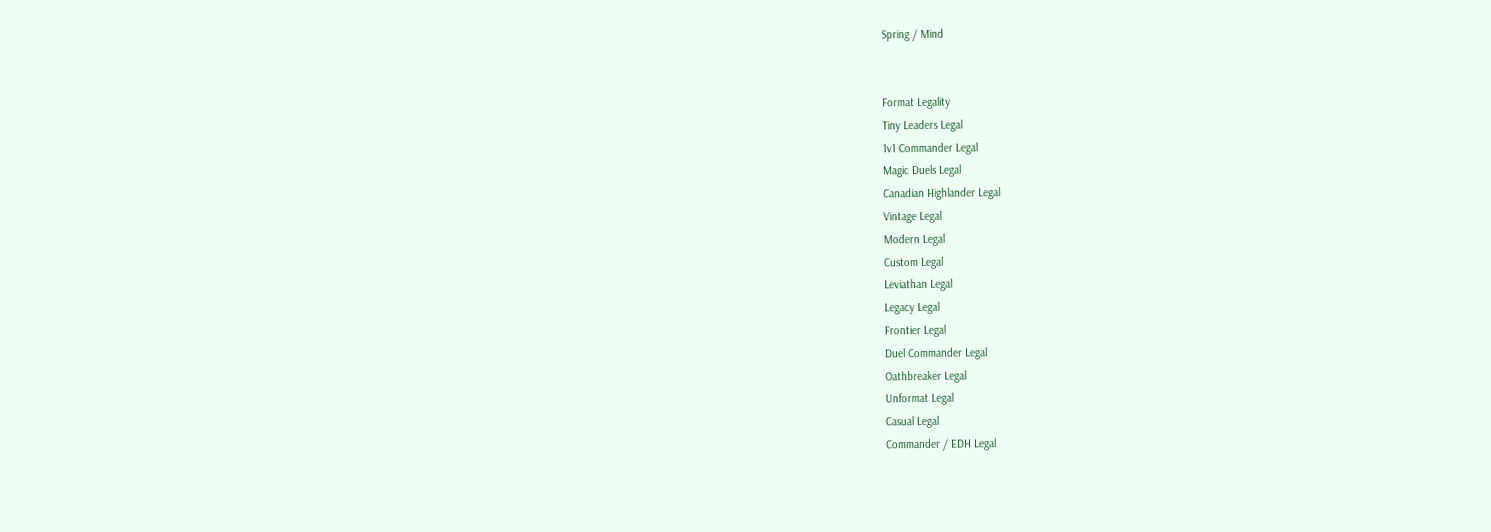Spring / Mind


Format Legality
Tiny Leaders Legal
1v1 Commander Legal
Magic Duels Legal
Canadian Highlander Legal
Vintage Legal
Modern Legal
Custom Legal
Leviathan Legal
Legacy Legal
Frontier Legal
Duel Commander Legal
Oathbreaker Legal
Unformat Legal
Casual Legal
Commander / EDH Legal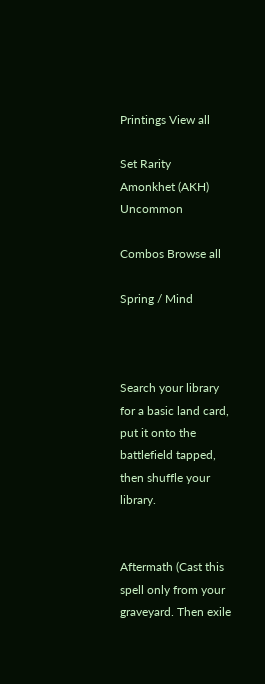Printings View all

Set Rarity
Amonkhet (AKH) Uncommon

Combos Browse all

Spring / Mind



Search your library for a basic land card, put it onto the battlefield tapped, then shuffle your library.


Aftermath (Cast this spell only from your graveyard. Then exile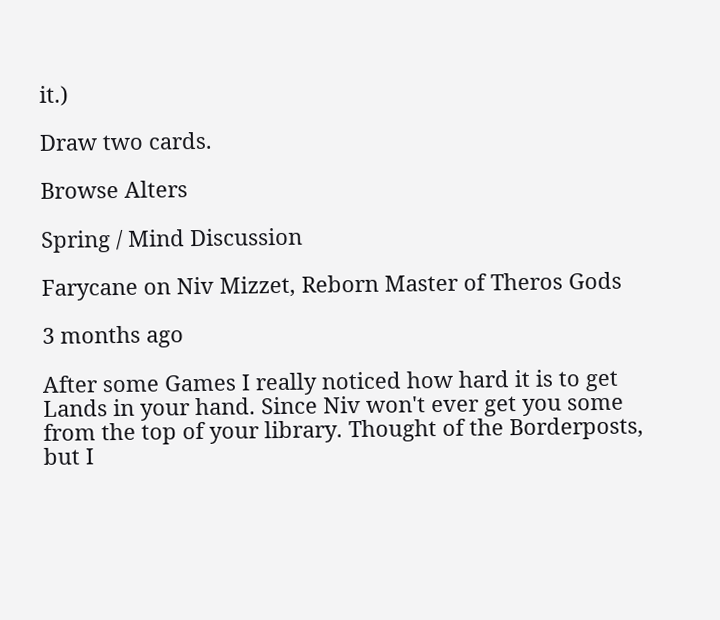it.)

Draw two cards.

Browse Alters

Spring / Mind Discussion

Farycane on Niv Mizzet, Reborn Master of Theros Gods

3 months ago

After some Games I really noticed how hard it is to get Lands in your hand. Since Niv won't ever get you some from the top of your library. Thought of the Borderposts, but I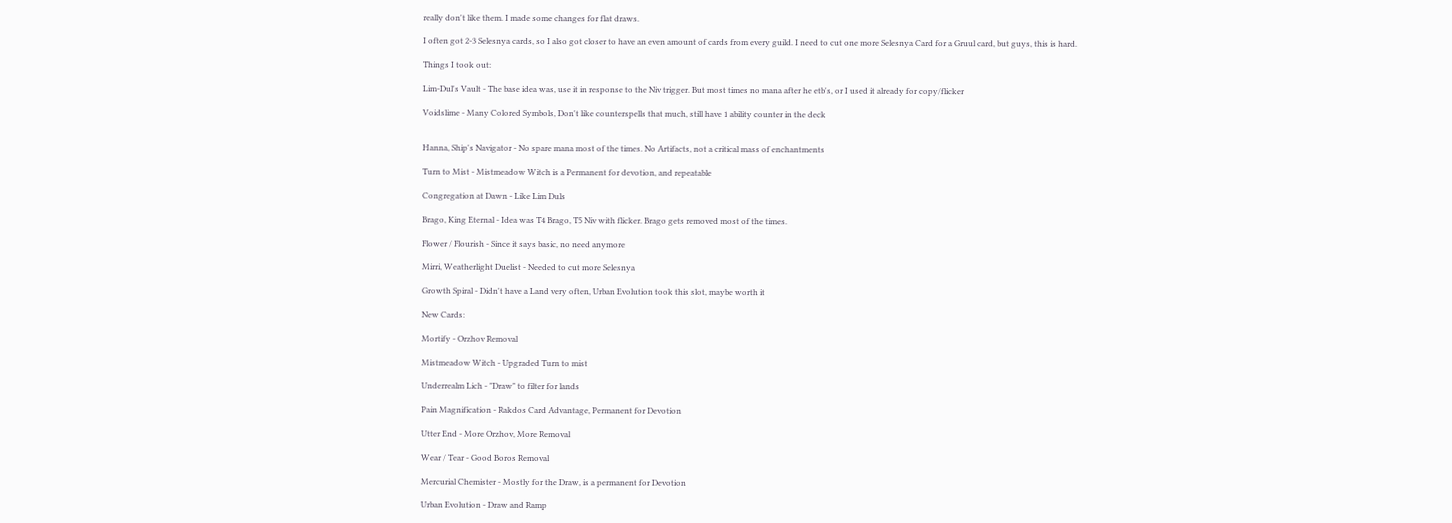really don't like them. I made some changes for flat draws.

I often got 2-3 Selesnya cards, so I also got closer to have an even amount of cards from every guild. I need to cut one more Selesnya Card for a Gruul card, but guys, this is hard.

Things I took out:

Lim-Dul's Vault - The base idea was, use it in response to the Niv trigger. But most times no mana after he etb's, or I used it already for copy/flicker

Voidslime - Many Colored Symbols, Don't like counterspells that much, still have 1 ability counter in the deck


Hanna, Ship's Navigator - No spare mana most of the times. No Artifacts, not a critical mass of enchantments

Turn to Mist - Mistmeadow Witch is a Permanent for devotion, and repeatable

Congregation at Dawn - Like Lim Duls

Brago, King Eternal - Idea was T4 Brago, T5 Niv with flicker. Brago gets removed most of the times.

Flower / Flourish - Since it says basic, no need anymore

Mirri, Weatherlight Duelist - Needed to cut more Selesnya

Growth Spiral - Didn't have a Land very often, Urban Evolution took this slot, maybe worth it

New Cards:

Mortify - Orzhov Removal

Mistmeadow Witch - Upgraded Turn to mist

Underrealm Lich - "Draw" to filter for lands

Pain Magnification - Rakdos Card Advantage, Permanent for Devotion

Utter End - More Orzhov, More Removal

Wear / Tear - Good Boros Removal

Mercurial Chemister - Mostly for the Draw, is a permanent for Devotion

Urban Evolution - Draw and Ramp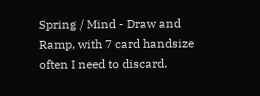Spring / Mind - Draw and Ramp, with 7 card handsize often I need to discard.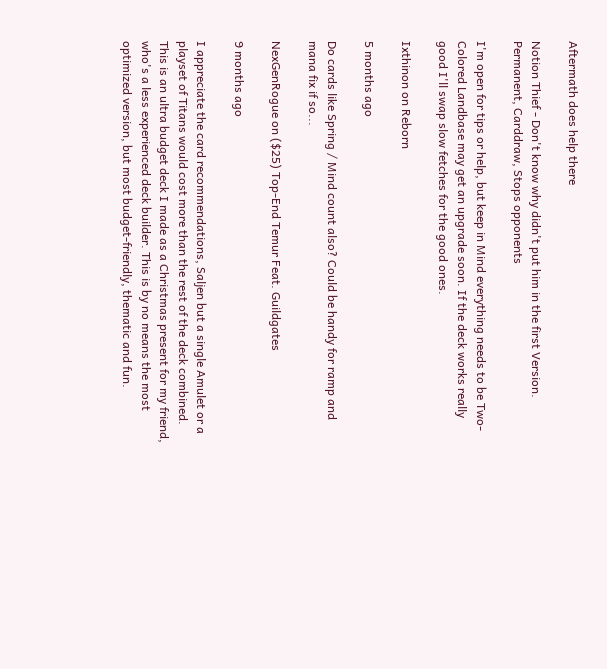Aftermath does help there

Notion Thief - Don't know why didn't put him in the first Version. Permanent, Carddraw, Stops opponents

I'm open for tips or help, but keep in Mind everything needs to be Two-Colored Landbase may get an upgrade soon. If the deck works really good I'll swap slow fetches for the good ones.

Ixthinon on Reborn

5 months ago

Do cards like Spring / Mind count also? Could be handy for ramp and mana fix if so...

NexGenRogue on ($25) Top-End Temur Feat. Guildgates

9 months ago

I appreciate the card recommendations, Saljen but a single Amulet or a playset of Titans would cost more than the rest of the deck combined. This is an ultra budget deck I made as a Christmas present for my friend, who's a less experienced deck builder. This is by no means the most optimized version, but most budget-friendly, thematic and fun.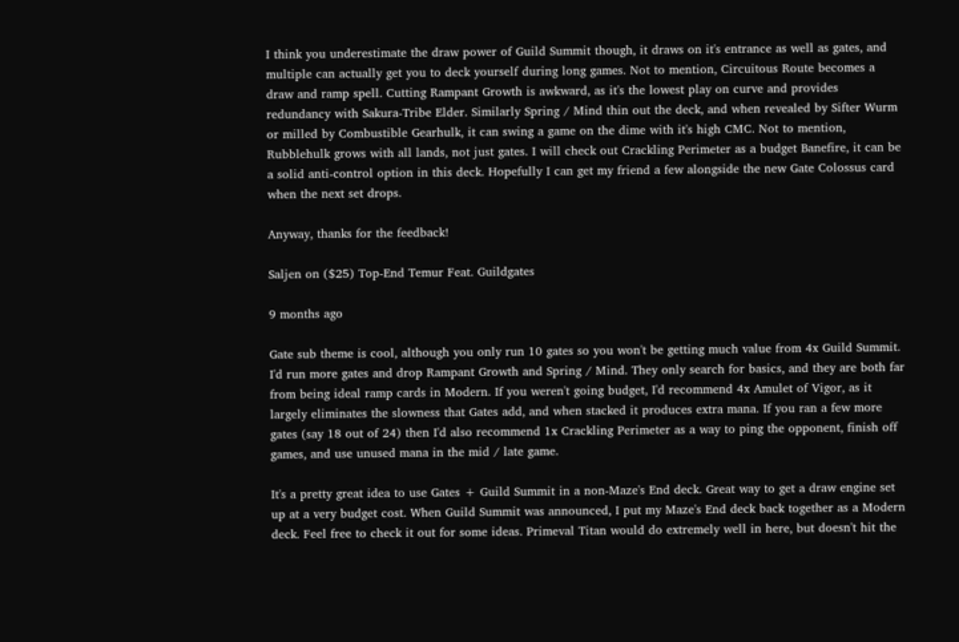I think you underestimate the draw power of Guild Summit though, it draws on it's entrance as well as gates, and multiple can actually get you to deck yourself during long games. Not to mention, Circuitous Route becomes a draw and ramp spell. Cutting Rampant Growth is awkward, as it's the lowest play on curve and provides redundancy with Sakura-Tribe Elder. Similarly Spring / Mind thin out the deck, and when revealed by Sifter Wurm or milled by Combustible Gearhulk, it can swing a game on the dime with it's high CMC. Not to mention, Rubblehulk grows with all lands, not just gates. I will check out Crackling Perimeter as a budget Banefire, it can be a solid anti-control option in this deck. Hopefully I can get my friend a few alongside the new Gate Colossus card when the next set drops.

Anyway, thanks for the feedback!

Saljen on ($25) Top-End Temur Feat. Guildgates

9 months ago

Gate sub theme is cool, although you only run 10 gates so you won't be getting much value from 4x Guild Summit. I'd run more gates and drop Rampant Growth and Spring / Mind. They only search for basics, and they are both far from being ideal ramp cards in Modern. If you weren't going budget, I'd recommend 4x Amulet of Vigor, as it largely eliminates the slowness that Gates add, and when stacked it produces extra mana. If you ran a few more gates (say 18 out of 24) then I'd also recommend 1x Crackling Perimeter as a way to ping the opponent, finish off games, and use unused mana in the mid / late game.

It's a pretty great idea to use Gates + Guild Summit in a non-Maze's End deck. Great way to get a draw engine set up at a very budget cost. When Guild Summit was announced, I put my Maze's End deck back together as a Modern deck. Feel free to check it out for some ideas. Primeval Titan would do extremely well in here, but doesn't hit the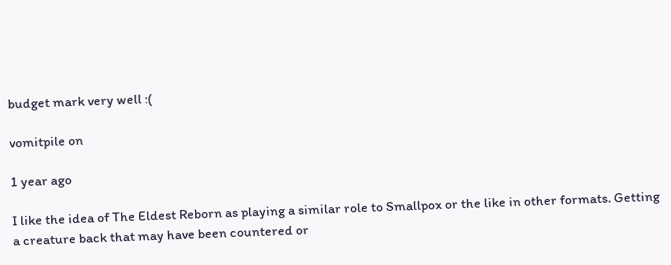budget mark very well :(

vomitpile on

1 year ago

I like the idea of The Eldest Reborn as playing a similar role to Smallpox or the like in other formats. Getting a creature back that may have been countered or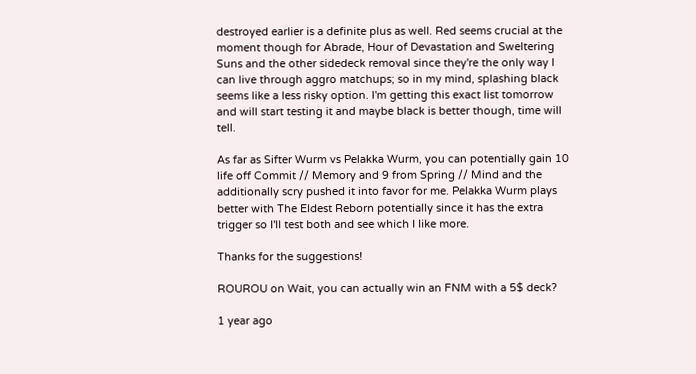destroyed earlier is a definite plus as well. Red seems crucial at the moment though for Abrade, Hour of Devastation and Sweltering Suns and the other sidedeck removal since they're the only way I can live through aggro matchups; so in my mind, splashing black seems like a less risky option. I'm getting this exact list tomorrow and will start testing it and maybe black is better though, time will tell.

As far as Sifter Wurm vs Pelakka Wurm, you can potentially gain 10 life off Commit // Memory and 9 from Spring // Mind and the additionally scry pushed it into favor for me. Pelakka Wurm plays better with The Eldest Reborn potentially since it has the extra trigger so I'll test both and see which I like more.

Thanks for the suggestions!

ROUROU on Wait, you can actually win an FNM with a 5$ deck?

1 year ago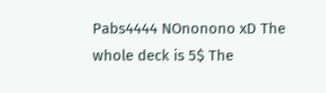Pabs4444 NOnonono xD The whole deck is 5$ The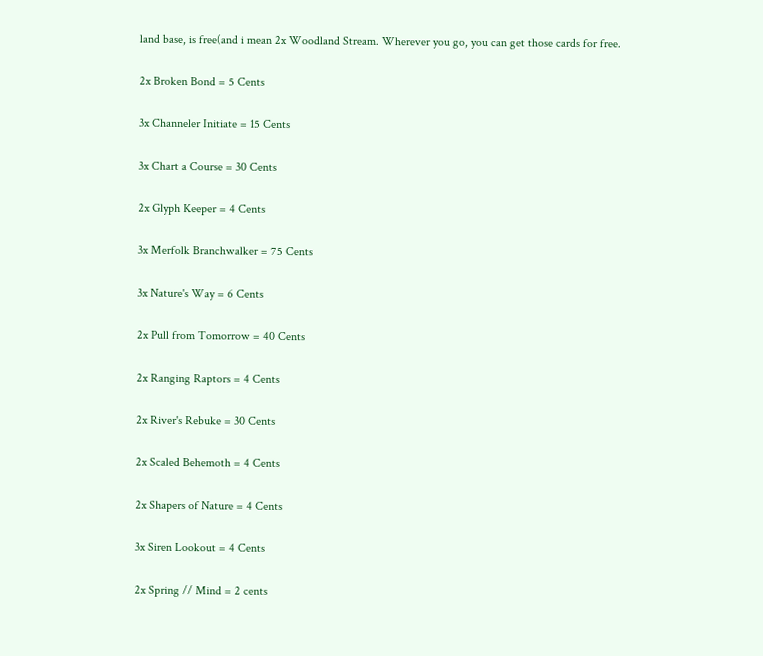land base, is free(and i mean 2x Woodland Stream. Wherever you go, you can get those cards for free.

2x Broken Bond = 5 Cents

3x Channeler Initiate = 15 Cents

3x Chart a Course = 30 Cents

2x Glyph Keeper = 4 Cents

3x Merfolk Branchwalker = 75 Cents

3x Nature's Way = 6 Cents

2x Pull from Tomorrow = 40 Cents

2x Ranging Raptors = 4 Cents

2x River's Rebuke = 30 Cents

2x Scaled Behemoth = 4 Cents

2x Shapers of Nature = 4 Cents

3x Siren Lookout = 4 Cents

2x Spring // Mind = 2 cents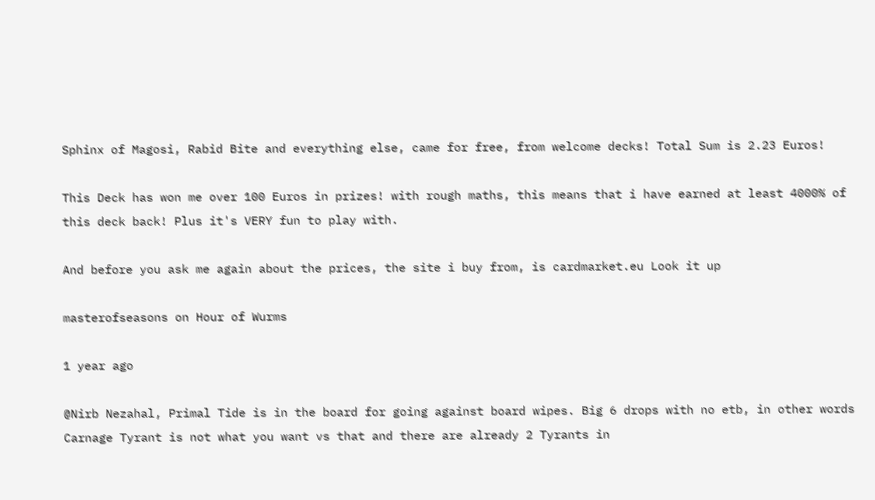Sphinx of Magosi, Rabid Bite and everything else, came for free, from welcome decks! Total Sum is 2.23 Euros!

This Deck has won me over 100 Euros in prizes! with rough maths, this means that i have earned at least 4000% of this deck back! Plus it's VERY fun to play with.

And before you ask me again about the prices, the site i buy from, is cardmarket.eu Look it up

masterofseasons on Hour of Wurms

1 year ago

@Nirb Nezahal, Primal Tide is in the board for going against board wipes. Big 6 drops with no etb, in other words Carnage Tyrant is not what you want vs that and there are already 2 Tyrants in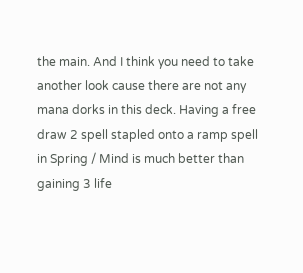the main. And I think you need to take another look cause there are not any mana dorks in this deck. Having a free draw 2 spell stapled onto a ramp spell in Spring / Mind is much better than gaining 3 life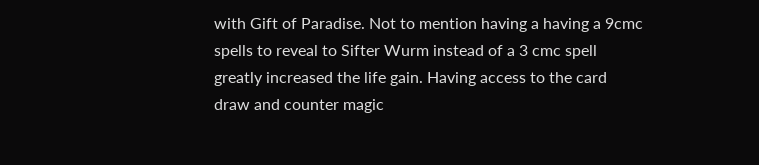with Gift of Paradise. Not to mention having a having a 9cmc spells to reveal to Sifter Wurm instead of a 3 cmc spell greatly increased the life gain. Having access to the card draw and counter magic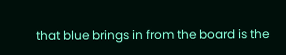that blue brings in from the board is the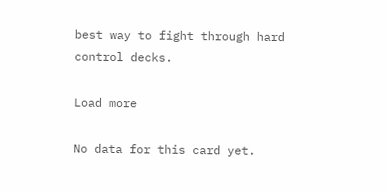best way to fight through hard control decks.

Load more

No data for this card yet.